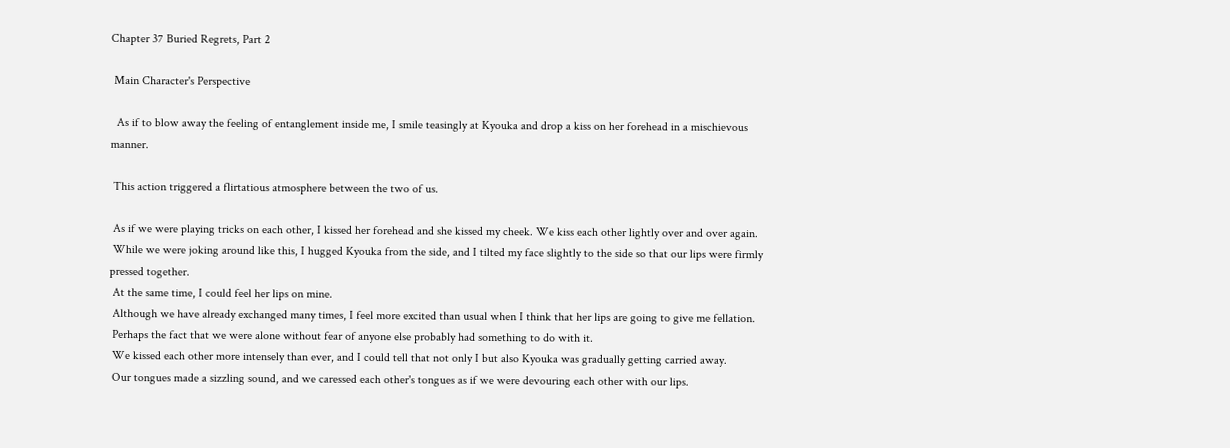Chapter 37 Buried Regrets, Part 2

 Main Character's Perspective

  As if to blow away the feeling of entanglement inside me, I smile teasingly at Kyouka and drop a kiss on her forehead in a mischievous manner.

 This action triggered a flirtatious atmosphere between the two of us.

 As if we were playing tricks on each other, I kissed her forehead and she kissed my cheek. We kiss each other lightly over and over again.
 While we were joking around like this, I hugged Kyouka from the side, and I tilted my face slightly to the side so that our lips were firmly pressed together.
 At the same time, I could feel her lips on mine.
 Although we have already exchanged many times, I feel more excited than usual when I think that her lips are going to give me fellation.
 Perhaps the fact that we were alone without fear of anyone else probably had something to do with it.
 We kissed each other more intensely than ever, and I could tell that not only I but also Kyouka was gradually getting carried away.
 Our tongues made a sizzling sound, and we caressed each other's tongues as if we were devouring each other with our lips.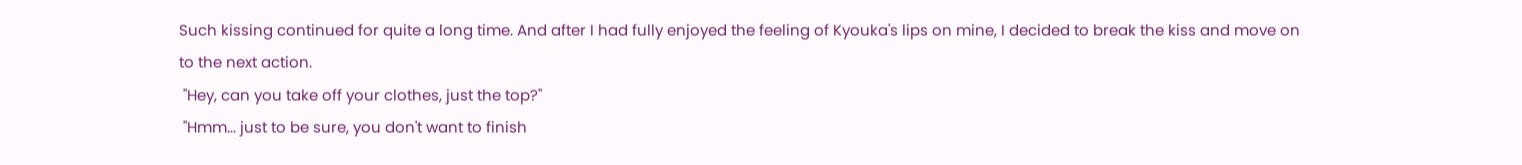Such kissing continued for quite a long time. And after I had fully enjoyed the feeling of Kyouka's lips on mine, I decided to break the kiss and move on to the next action.
 "Hey, can you take off your clothes, just the top?"
 "Hmm... just to be sure, you don't want to finish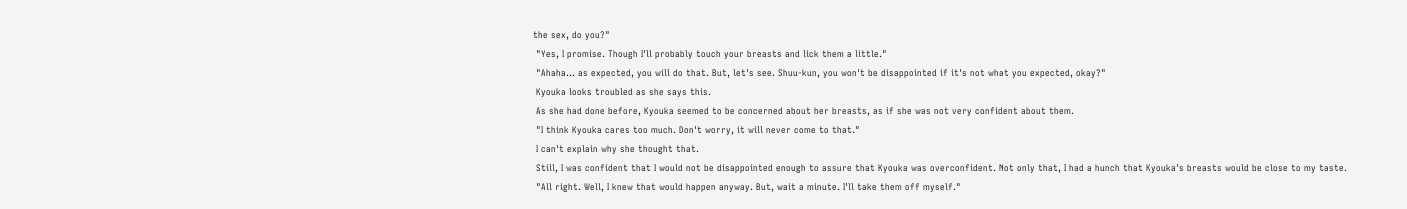the sex, do you?"
 "Yes, I promise. Though I'll probably touch your breasts and lick them a little."
 "Ahaha... as expected, you will do that. But, let's see. Shuu-kun, you won't be disappointed if it's not what you expected, okay?"
 Kyouka looks troubled as she says this.
 As she had done before, Kyouka seemed to be concerned about her breasts, as if she was not very confident about them.
 "I think Kyouka cares too much. Don't worry, it will never come to that."
 I can't explain why she thought that.
 Still, I was confident that I would not be disappointed enough to assure that Kyouka was overconfident. Not only that, I had a hunch that Kyouka's breasts would be close to my taste.
 "All right. Well, I knew that would happen anyway. But, wait a minute. I'll take them off myself."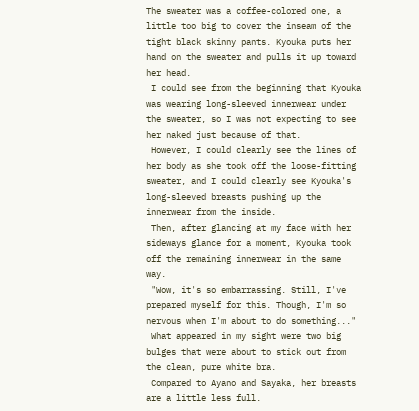The sweater was a coffee-colored one, a little too big to cover the inseam of the tight black skinny pants. Kyouka puts her hand on the sweater and pulls it up toward her head.
 I could see from the beginning that Kyouka was wearing long-sleeved innerwear under the sweater, so I was not expecting to see her naked just because of that.
 However, I could clearly see the lines of her body as she took off the loose-fitting sweater, and I could clearly see Kyouka's long-sleeved breasts pushing up the innerwear from the inside.
 Then, after glancing at my face with her sideways glance for a moment, Kyouka took off the remaining innerwear in the same way.
 "Wow, it's so embarrassing. Still, I've prepared myself for this. Though, I'm so nervous when I'm about to do something..."
 What appeared in my sight were two big bulges that were about to stick out from the clean, pure white bra.
 Compared to Ayano and Sayaka, her breasts are a little less full.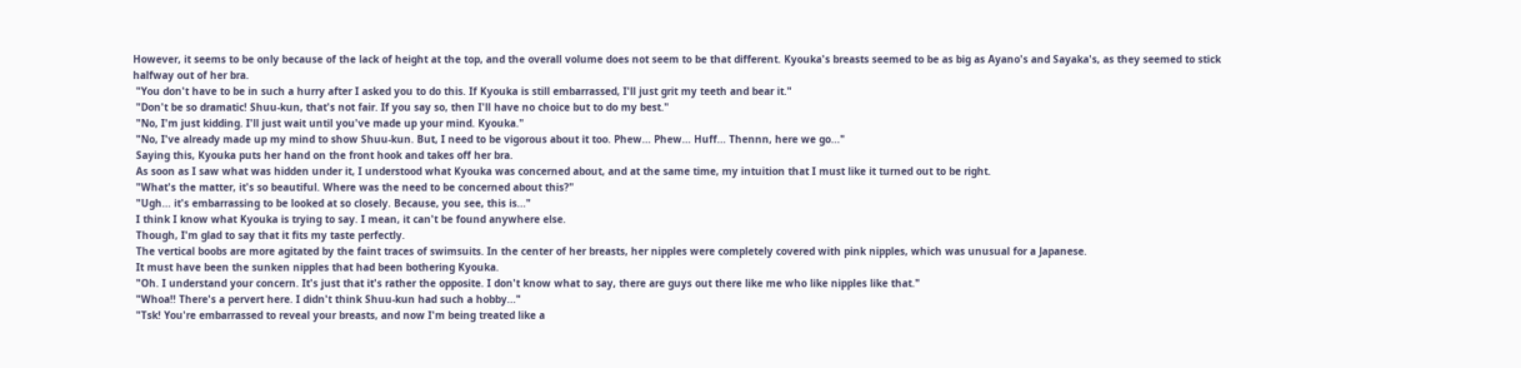However, it seems to be only because of the lack of height at the top, and the overall volume does not seem to be that different. Kyouka's breasts seemed to be as big as Ayano's and Sayaka's, as they seemed to stick halfway out of her bra.
 "You don't have to be in such a hurry after I asked you to do this. If Kyouka is still embarrassed, I'll just grit my teeth and bear it."
 "Don't be so dramatic! Shuu-kun, that's not fair. If you say so, then I'll have no choice but to do my best."
 "No, I'm just kidding. I'll just wait until you've made up your mind. Kyouka."
 "No, I've already made up my mind to show Shuu-kun. But, I need to be vigorous about it too. Phew... Phew... Huff... Thennn, here we go..."
 Saying this, Kyouka puts her hand on the front hook and takes off her bra.
 As soon as I saw what was hidden under it, I understood what Kyouka was concerned about, and at the same time, my intuition that I must like it turned out to be right.
 "What's the matter, it's so beautiful. Where was the need to be concerned about this?"
 "Ugh... it's embarrassing to be looked at so closely. Because, you see, this is..."
 I think I know what Kyouka is trying to say. I mean, it can't be found anywhere else.
 Though, I'm glad to say that it fits my taste perfectly.
 The vertical boobs are more agitated by the faint traces of swimsuits. In the center of her breasts, her nipples were completely covered with pink nipples, which was unusual for a Japanese.
 It must have been the sunken nipples that had been bothering Kyouka.
 "Oh. I understand your concern. It's just that it's rather the opposite. I don't know what to say, there are guys out there like me who like nipples like that."
 "Whoa!! There's a pervert here. I didn't think Shuu-kun had such a hobby..."
 "Tsk! You're embarrassed to reveal your breasts, and now I'm being treated like a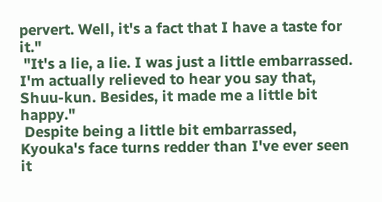pervert. Well, it's a fact that I have a taste for it."
 "It's a lie, a lie. I was just a little embarrassed. I'm actually relieved to hear you say that, Shuu-kun. Besides, it made me a little bit happy."
 Despite being a little bit embarrassed, Kyouka's face turns redder than I've ever seen it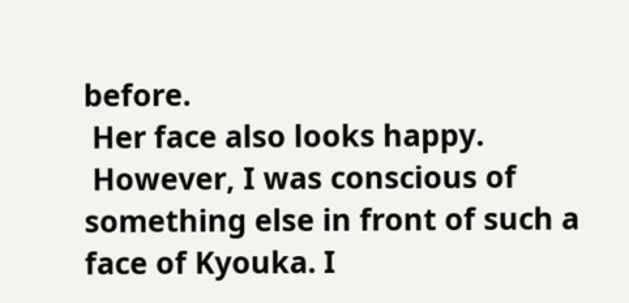before.
 Her face also looks happy.
 However, I was conscious of something else in front of such a face of Kyouka. I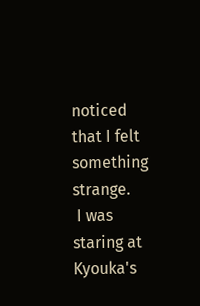noticed that I felt something strange.
 I was staring at Kyouka's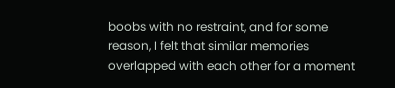boobs with no restraint, and for some reason, I felt that similar memories overlapped with each other for a moment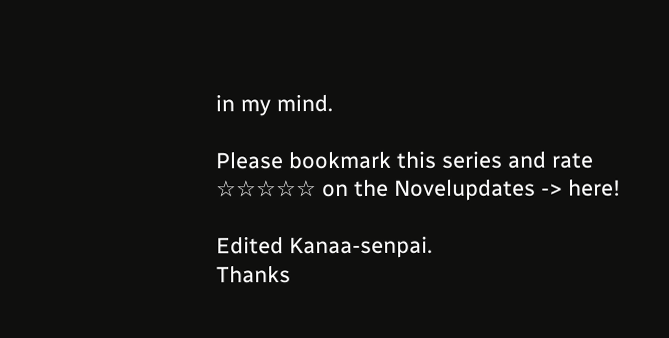in my mind.

Please bookmark this series and rate ☆☆☆☆☆ on the Novelupdates -> here!

Edited Kanaa-senpai.
Thanks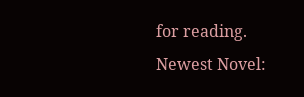for reading.
Newest Novel: